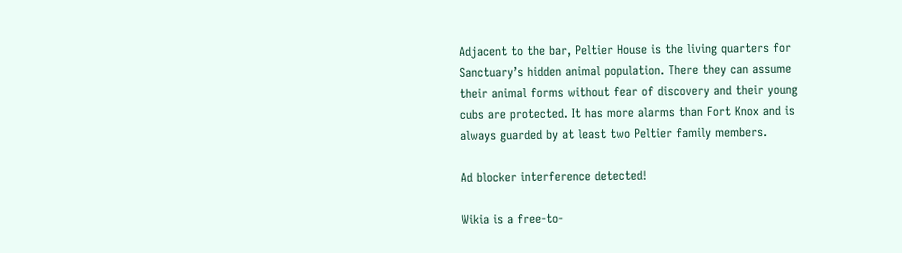Adjacent to the bar, Peltier House is the living quarters for Sanctuary’s hidden animal population. There they can assume their animal forms without fear of discovery and their young cubs are protected. It has more alarms than Fort Knox and is always guarded by at least two Peltier family members.

Ad blocker interference detected!

Wikia is a free-to-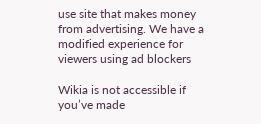use site that makes money from advertising. We have a modified experience for viewers using ad blockers

Wikia is not accessible if you’ve made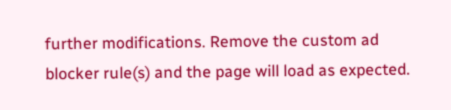further modifications. Remove the custom ad blocker rule(s) and the page will load as expected.